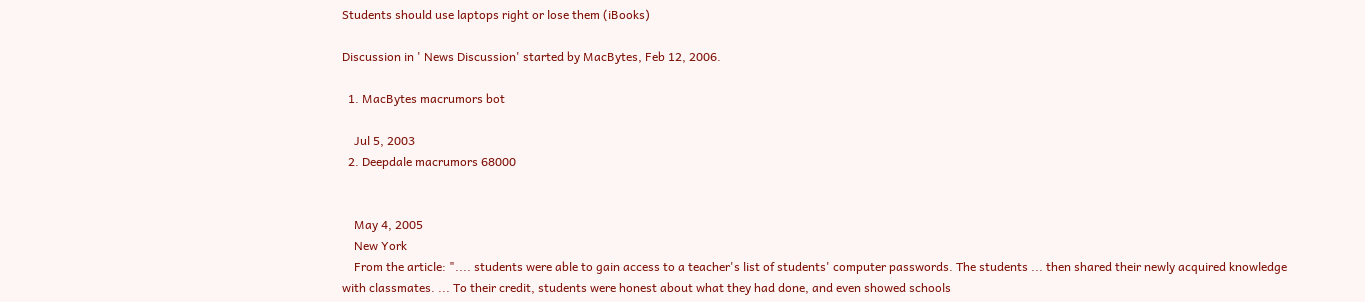Students should use laptops right or lose them (iBooks)

Discussion in ' News Discussion' started by MacBytes, Feb 12, 2006.

  1. MacBytes macrumors bot

    Jul 5, 2003
  2. Deepdale macrumors 68000


    May 4, 2005
    New York
    From the article: ".... students were able to gain access to a teacher's list of students' computer passwords. The students ... then shared their newly acquired knowledge with classmates. ... To their credit, students were honest about what they had done, and even showed schools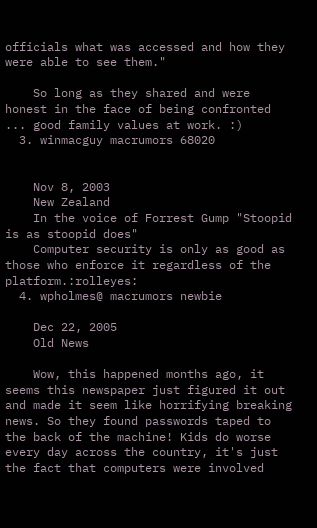officials what was accessed and how they were able to see them."

    So long as they shared and were honest in the face of being confronted ... good family values at work. :)
  3. winmacguy macrumors 68020


    Nov 8, 2003
    New Zealand
    In the voice of Forrest Gump "Stoopid is as stoopid does"
    Computer security is only as good as those who enforce it regardless of the platform.:rolleyes:
  4. wpholmes@ macrumors newbie

    Dec 22, 2005
    Old News

    Wow, this happened months ago, it seems this newspaper just figured it out and made it seem like horrifying breaking news. So they found passwords taped to the back of the machine! Kids do worse every day across the country, it's just the fact that computers were involved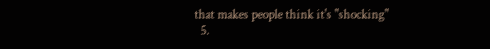that makes people think it's "shocking"
  5.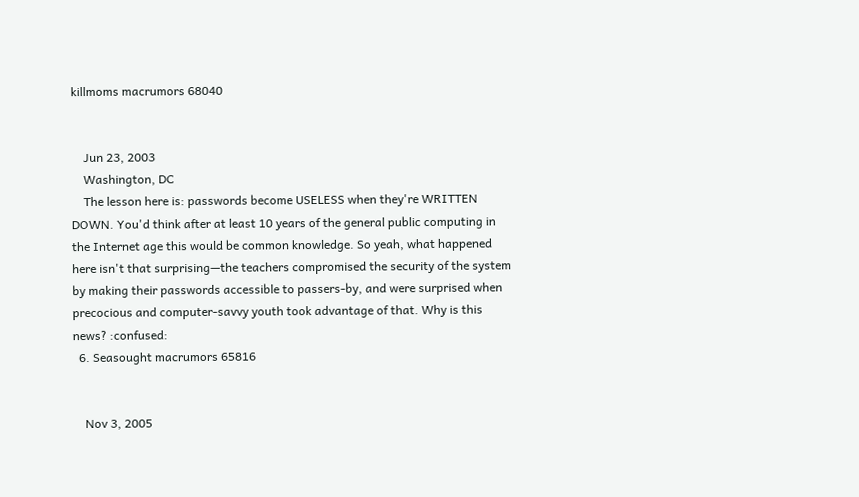killmoms macrumors 68040


    Jun 23, 2003
    Washington, DC
    The lesson here is: passwords become USELESS when they're WRITTEN DOWN. You'd think after at least 10 years of the general public computing in the Internet age this would be common knowledge. So yeah, what happened here isn't that surprising—the teachers compromised the security of the system by making their passwords accessible to passers-by, and were surprised when precocious and computer-savvy youth took advantage of that. Why is this news? :confused:
  6. Seasought macrumors 65816


    Nov 3, 2005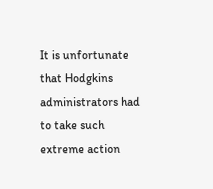It is unfortunate that Hodgkins administrators had to take such extreme action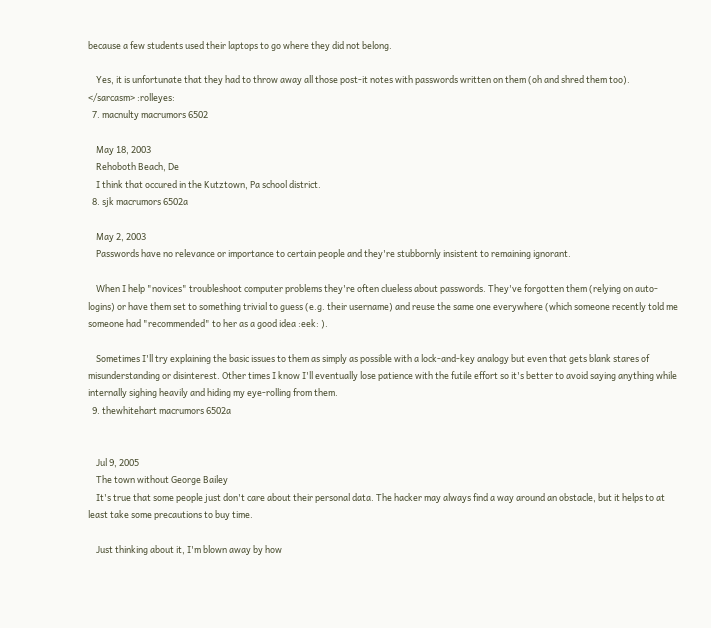because a few students used their laptops to go where they did not belong.

    Yes, it is unfortunate that they had to throw away all those post-it notes with passwords written on them (oh and shred them too). </sarcasm> :rolleyes:
  7. macnulty macrumors 6502

    May 18, 2003
    Rehoboth Beach, De
    I think that occured in the Kutztown, Pa school district.
  8. sjk macrumors 6502a

    May 2, 2003
    Passwords have no relevance or importance to certain people and they're stubbornly insistent to remaining ignorant.

    When I help "novices" troubleshoot computer problems they're often clueless about passwords. They've forgotten them (relying on auto-logins) or have them set to something trivial to guess (e.g. their username) and reuse the same one everywhere (which someone recently told me someone had "recommended" to her as a good idea :eek: ).

    Sometimes I'll try explaining the basic issues to them as simply as possible with a lock-and-key analogy but even that gets blank stares of misunderstanding or disinterest. Other times I know I'll eventually lose patience with the futile effort so it's better to avoid saying anything while internally sighing heavily and hiding my eye-rolling from them.
  9. thewhitehart macrumors 6502a


    Jul 9, 2005
    The town without George Bailey
    It's true that some people just don't care about their personal data. The hacker may always find a way around an obstacle, but it helps to at least take some precautions to buy time.

    Just thinking about it, I'm blown away by how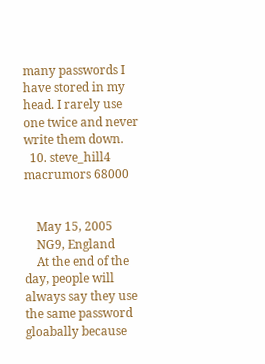many passwords I have stored in my head. I rarely use one twice and never write them down.
  10. steve_hill4 macrumors 68000


    May 15, 2005
    NG9, England
    At the end of the day, people will always say they use the same password gloabally because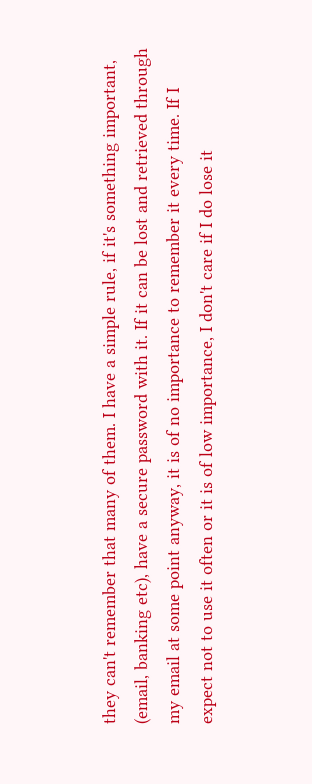they can't remember that many of them. I have a simple rule, if it's something important, (email, banking etc), have a secure password with it. If it can be lost and retrieved through my email at some point anyway, it is of no importance to remember it every time. If I expect not to use it often or it is of low importance, I don't care if I do lose it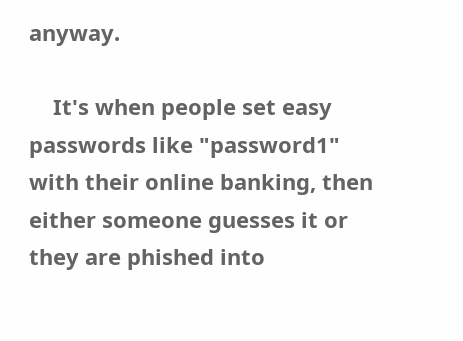anyway.

    It's when people set easy passwords like "password1" with their online banking, then either someone guesses it or they are phished into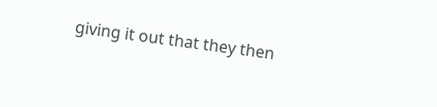giving it out that they then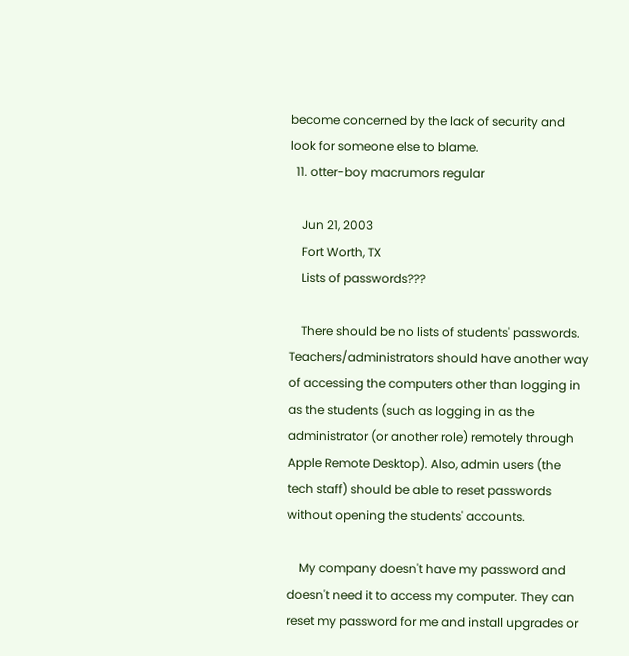become concerned by the lack of security and look for someone else to blame.
  11. otter-boy macrumors regular

    Jun 21, 2003
    Fort Worth, TX
    Lists of passwords???

    There should be no lists of students' passwords. Teachers/administrators should have another way of accessing the computers other than logging in as the students (such as logging in as the administrator (or another role) remotely through Apple Remote Desktop). Also, admin users (the tech staff) should be able to reset passwords without opening the students' accounts.

    My company doesn't have my password and doesn't need it to access my computer. They can reset my password for me and install upgrades or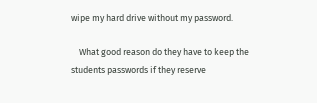wipe my hard drive without my password.

    What good reason do they have to keep the students passwords if they reserve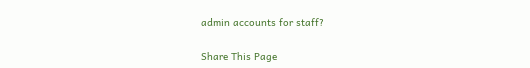admin accounts for staff?

Share This Page